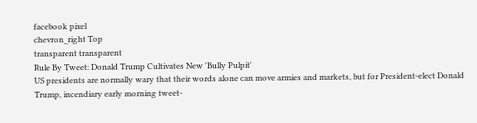facebook pixel
chevron_right Top
transparent transparent
Rule By Tweet: Donald Trump Cultivates New 'Bully Pulpit'
US presidents are normally wary that their words alone can move armies and markets, but for President-elect Donald Trump, incendiary early morning tweet-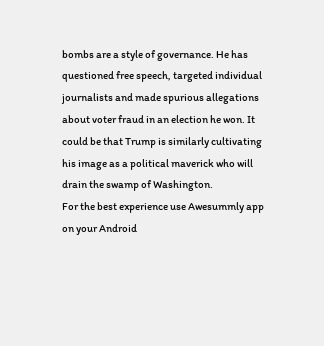bombs are a style of governance. He has questioned free speech, targeted individual journalists and made spurious allegations about voter fraud in an election he won. It could be that Trump is similarly cultivating his image as a political maverick who will drain the swamp of Washington.
For the best experience use Awesummly app on your Android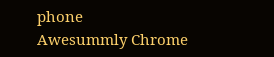phone
Awesummly Chrome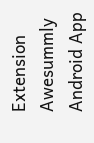Extension Awesummly Android App